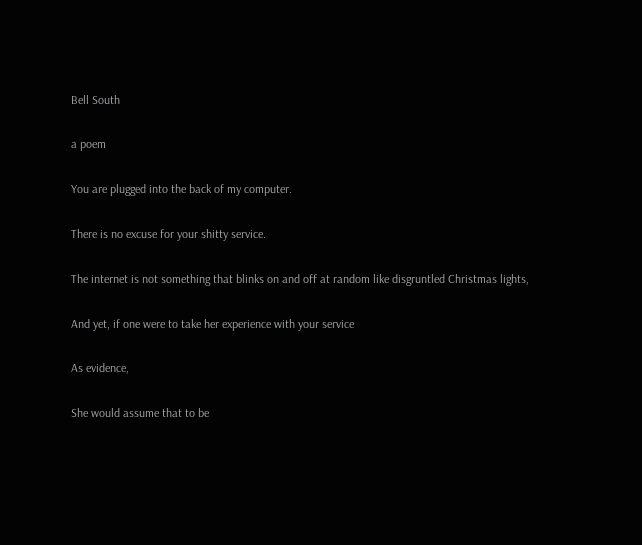Bell South

a poem

You are plugged into the back of my computer.

There is no excuse for your shitty service.

The internet is not something that blinks on and off at random like disgruntled Christmas lights,

And yet, if one were to take her experience with your service

As evidence,

She would assume that to be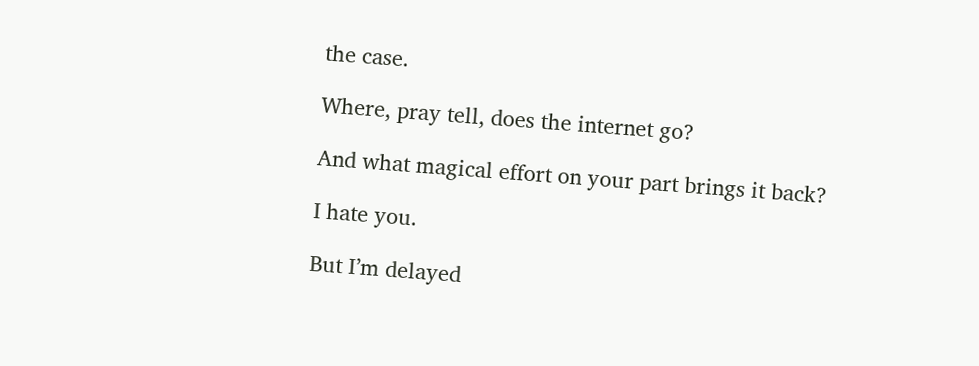the case.

Where, pray tell, does the internet go?

And what magical effort on your part brings it back?

I hate you.

But I’m delayed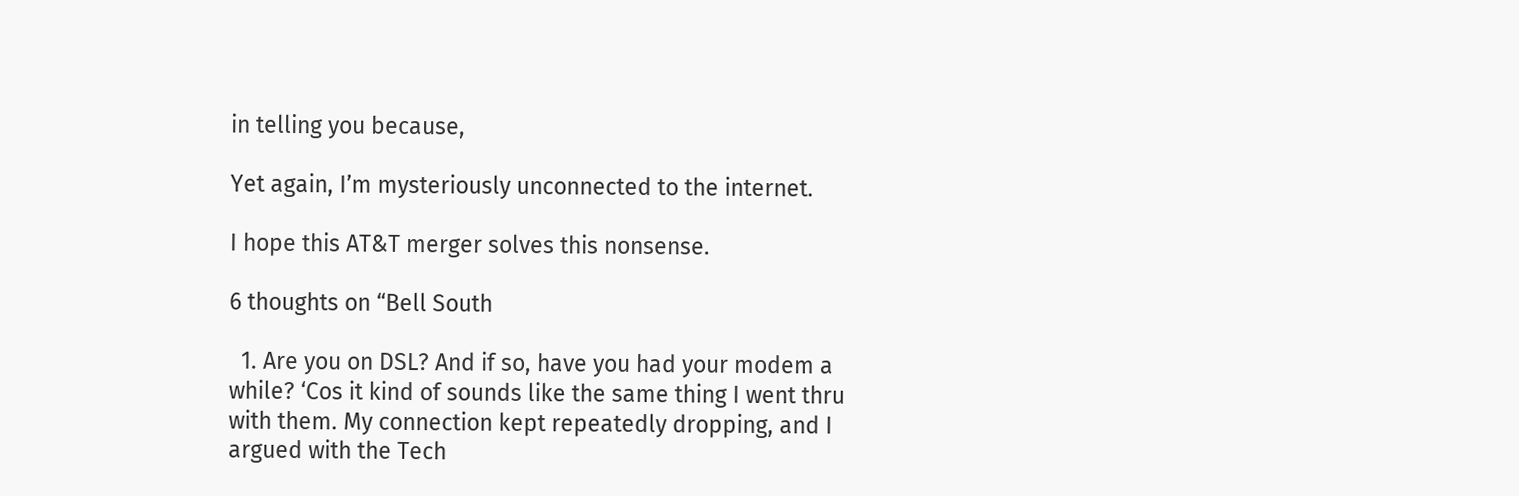in telling you because,

Yet again, I’m mysteriously unconnected to the internet.

I hope this AT&T merger solves this nonsense.

6 thoughts on “Bell South

  1. Are you on DSL? And if so, have you had your modem a while? ‘Cos it kind of sounds like the same thing I went thru with them. My connection kept repeatedly dropping, and I argued with the Tech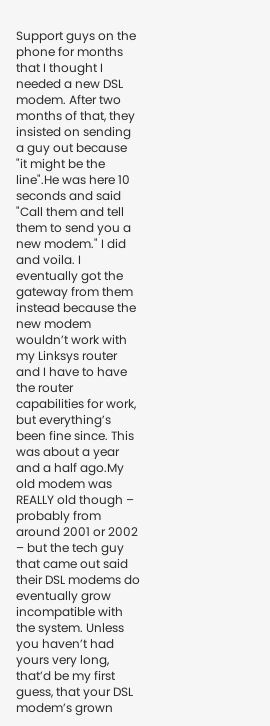Support guys on the phone for months that I thought I needed a new DSL modem. After two months of that, they insisted on sending a guy out because "it might be the line".He was here 10 seconds and said "Call them and tell them to send you a new modem." I did and voila. I eventually got the gateway from them instead because the new modem wouldn’t work with my Linksys router and I have to have the router capabilities for work, but everything’s been fine since. This was about a year and a half ago.My old modem was REALLY old though – probably from around 2001 or 2002 – but the tech guy that came out said their DSL modems do eventually grow incompatible with the system. Unless you haven’t had yours very long, that’d be my first guess, that your DSL modem’s grown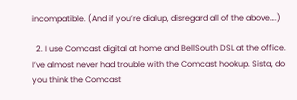incompatible. (And if you’re dialup, disregard all of the above….)

  2. I use Comcast digital at home and BellSouth DSL at the office. I’ve almost never had trouble with the Comcast hookup. Sista, do you think the Comcast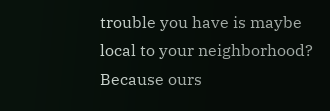trouble you have is maybe local to your neighborhood? Because ours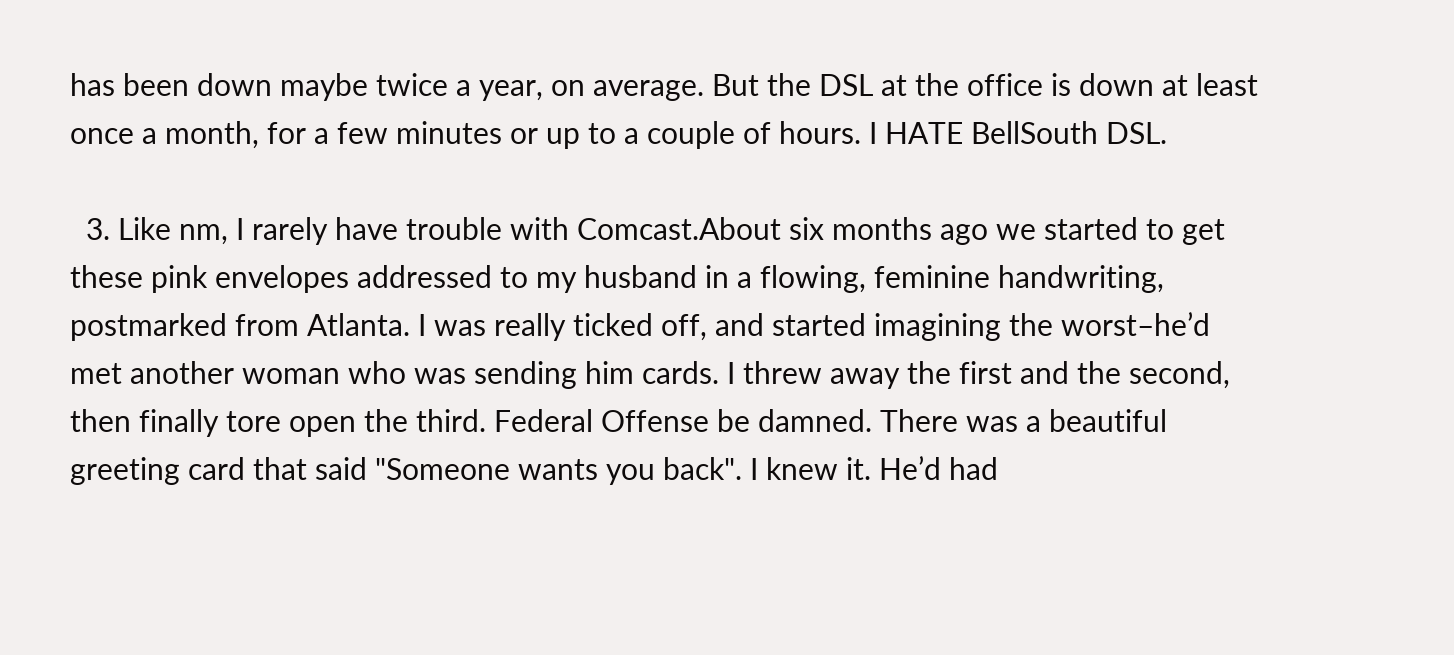has been down maybe twice a year, on average. But the DSL at the office is down at least once a month, for a few minutes or up to a couple of hours. I HATE BellSouth DSL.

  3. Like nm, I rarely have trouble with Comcast.About six months ago we started to get these pink envelopes addressed to my husband in a flowing, feminine handwriting, postmarked from Atlanta. I was really ticked off, and started imagining the worst–he’d met another woman who was sending him cards. I threw away the first and the second, then finally tore open the third. Federal Offense be damned. There was a beautiful greeting card that said "Someone wants you back". I knew it. He’d had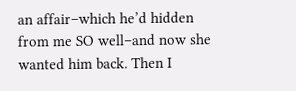an affair–which he’d hidden from me SO well–and now she wanted him back. Then I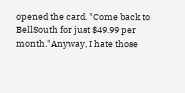opened the card. "Come back to BellSouth for just $49.99 per month."Anyway, I hate those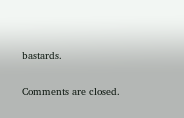bastards.

Comments are closed.